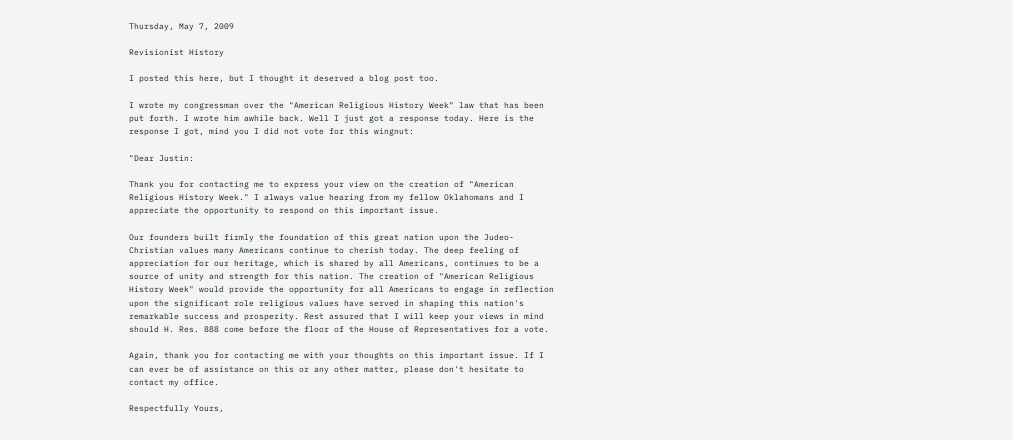Thursday, May 7, 2009

Revisionist History

I posted this here, but I thought it deserved a blog post too.

I wrote my congressman over the "American Religious History Week" law that has been put forth. I wrote him awhile back. Well I just got a response today. Here is the response I got, mind you I did not vote for this wingnut:

"Dear Justin:

Thank you for contacting me to express your view on the creation of "American Religious History Week." I always value hearing from my fellow Oklahomans and I appreciate the opportunity to respond on this important issue.

Our founders built firmly the foundation of this great nation upon the Judeo-Christian values many Americans continue to cherish today. The deep feeling of appreciation for our heritage, which is shared by all Americans, continues to be a source of unity and strength for this nation. The creation of "American Religious History Week" would provide the opportunity for all Americans to engage in reflection upon the significant role religious values have served in shaping this nation's remarkable success and prosperity. Rest assured that I will keep your views in mind should H. Res. 888 come before the floor of the House of Representatives for a vote.

Again, thank you for contacting me with your thoughts on this important issue. If I can ever be of assistance on this or any other matter, please don't hesitate to contact my office.

Respectfully Yours,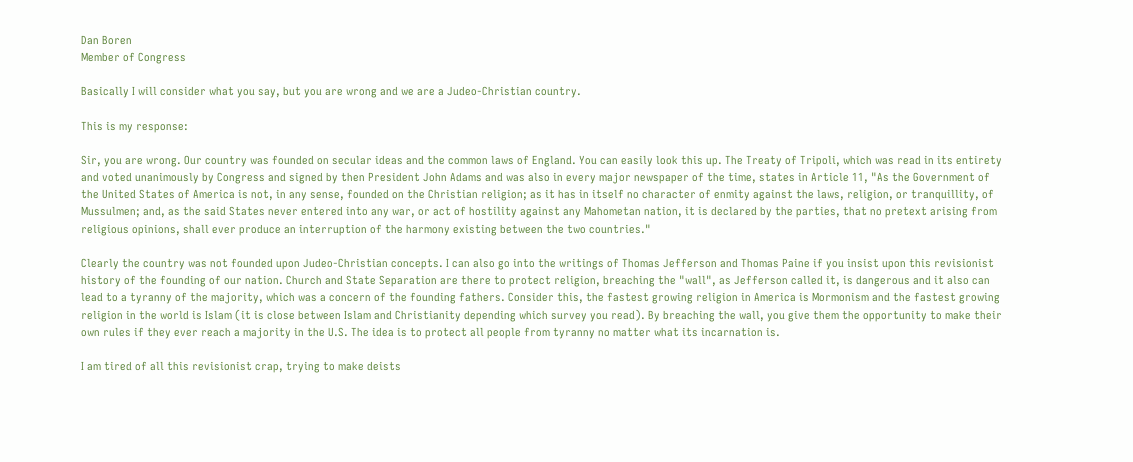Dan Boren
Member of Congress

Basically I will consider what you say, but you are wrong and we are a Judeo-Christian country.

This is my response:

Sir, you are wrong. Our country was founded on secular ideas and the common laws of England. You can easily look this up. The Treaty of Tripoli, which was read in its entirety and voted unanimously by Congress and signed by then President John Adams and was also in every major newspaper of the time, states in Article 11, "As the Government of the United States of America is not, in any sense, founded on the Christian religion; as it has in itself no character of enmity against the laws, religion, or tranquillity, of Mussulmen; and, as the said States never entered into any war, or act of hostility against any Mahometan nation, it is declared by the parties, that no pretext arising from religious opinions, shall ever produce an interruption of the harmony existing between the two countries."

Clearly the country was not founded upon Judeo-Christian concepts. I can also go into the writings of Thomas Jefferson and Thomas Paine if you insist upon this revisionist history of the founding of our nation. Church and State Separation are there to protect religion, breaching the "wall", as Jefferson called it, is dangerous and it also can lead to a tyranny of the majority, which was a concern of the founding fathers. Consider this, the fastest growing religion in America is Mormonism and the fastest growing religion in the world is Islam (it is close between Islam and Christianity depending which survey you read). By breaching the wall, you give them the opportunity to make their own rules if they ever reach a majority in the U.S. The idea is to protect all people from tyranny no matter what its incarnation is.

I am tired of all this revisionist crap, trying to make deists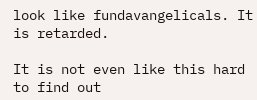look like fundavangelicals. It is retarded.

It is not even like this hard to find out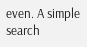even. A simple search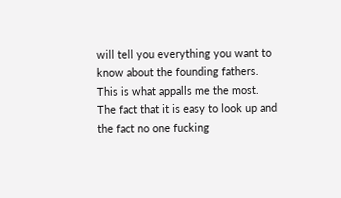will tell you everything you want to know about the founding fathers. This is what appalls me the most. The fact that it is easy to look up and the fact no one fucking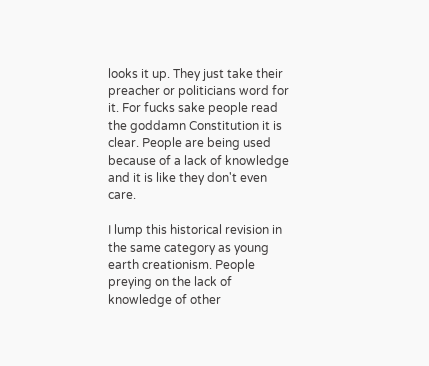looks it up. They just take their preacher or politicians word for it. For fucks sake people read the goddamn Constitution it is clear. People are being used because of a lack of knowledge and it is like they don't even care.

I lump this historical revision in the same category as young earth creationism. People preying on the lack of knowledge of other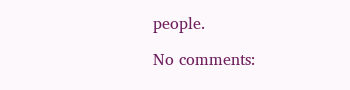people.

No comments: